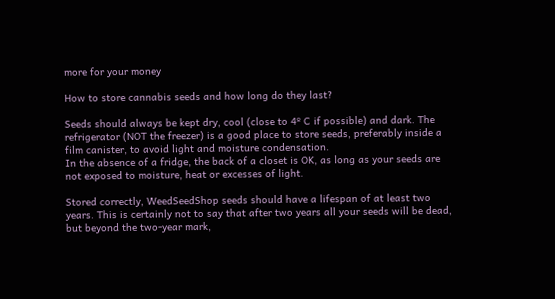more for your money

How to store cannabis seeds and how long do they last?

Seeds should always be kept dry, cool (close to 4º C if possible) and dark. The refrigerator (NOT the freezer) is a good place to store seeds, preferably inside a film canister, to avoid light and moisture condensation.
In the absence of a fridge, the back of a closet is OK, as long as your seeds are not exposed to moisture, heat or excesses of light.

Stored correctly, WeedSeedShop seeds should have a lifespan of at least two years. This is certainly not to say that after two years all your seeds will be dead, but beyond the two-year mark,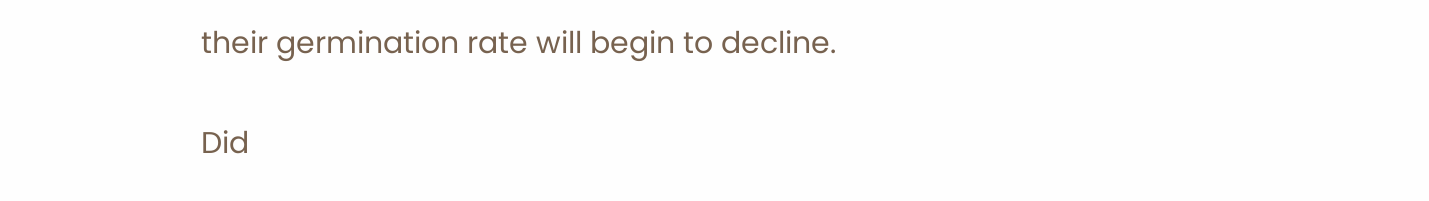their germination rate will begin to decline.

Did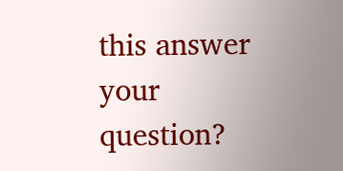this answer your question?